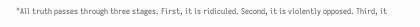"All truth passes through three stages. First, it is ridiculed. Second, it is violently opposed. Third, it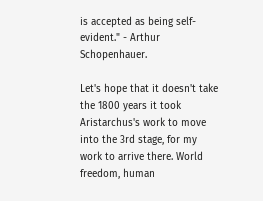is accepted as being self-evident." - Arthur Schopenhauer.

Let's hope that it doesn't take the 1800 years it took Aristarchus's work to move into the 3rd stage, for my work to arrive there. World freedom, human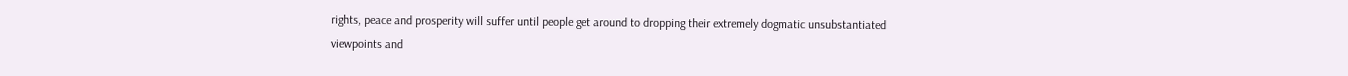rights, peace and prosperity will suffer until people get around to dropping their extremely dogmatic unsubstantiated viewpoints and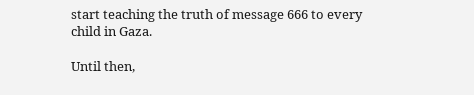start teaching the truth of message 666 to every child in Gaza.

Until then,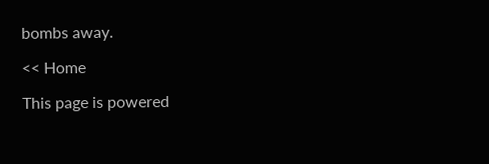bombs away.

<< Home

This page is powered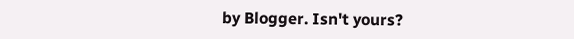by Blogger. Isn't yours?